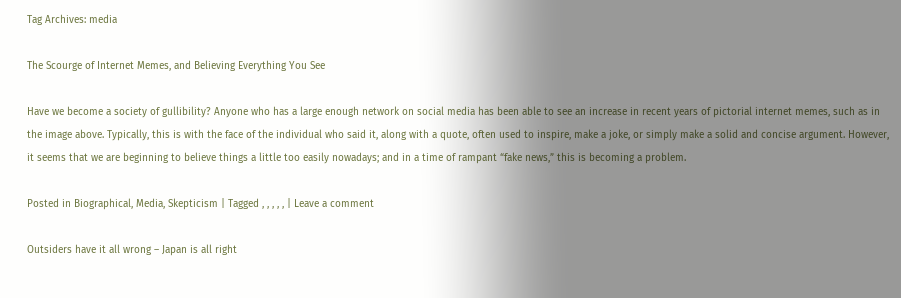Tag Archives: media

The Scourge of Internet Memes, and Believing Everything You See

Have we become a society of gullibility? Anyone who has a large enough network on social media has been able to see an increase in recent years of pictorial internet memes, such as in the image above. Typically, this is with the face of the individual who said it, along with a quote, often used to inspire, make a joke, or simply make a solid and concise argument. However, it seems that we are beginning to believe things a little too easily nowadays; and in a time of rampant “fake news,” this is becoming a problem.

Posted in Biographical, Media, Skepticism | Tagged , , , , , | Leave a comment

Outsiders have it all wrong – Japan is all right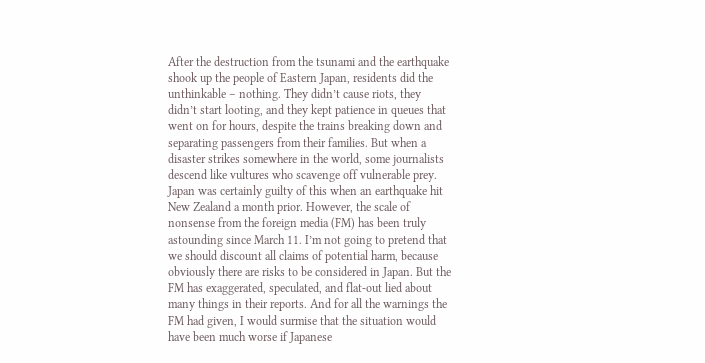After the destruction from the tsunami and the earthquake shook up the people of Eastern Japan, residents did the unthinkable – nothing. They didn’t cause riots, they didn’t start looting, and they kept patience in queues that went on for hours, despite the trains breaking down and separating passengers from their families. But when a disaster strikes somewhere in the world, some journalists descend like vultures who scavenge off vulnerable prey. Japan was certainly guilty of this when an earthquake hit New Zealand a month prior. However, the scale of nonsense from the foreign media (FM) has been truly astounding since March 11. I’m not going to pretend that we should discount all claims of potential harm, because obviously there are risks to be considered in Japan. But the FM has exaggerated, speculated, and flat-out lied about many things in their reports. And for all the warnings the FM had given, I would surmise that the situation would have been much worse if Japanese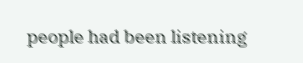people had been listening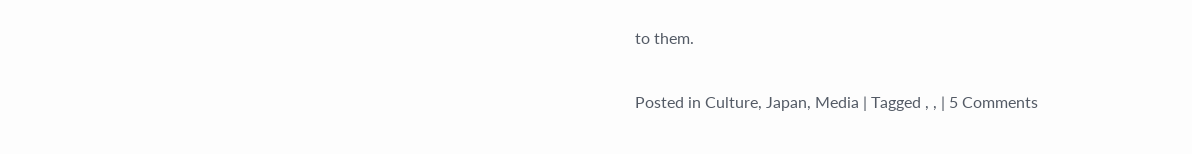to them.

Posted in Culture, Japan, Media | Tagged , , | 5 Comments